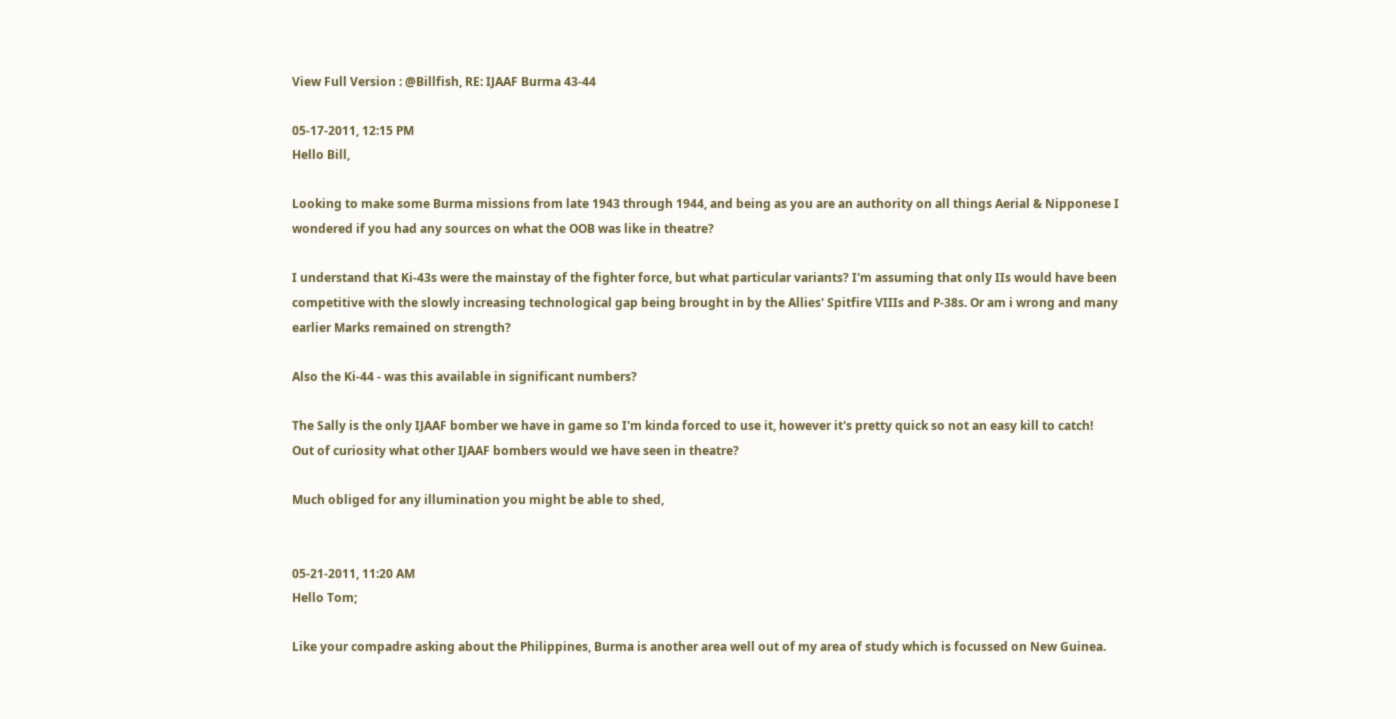View Full Version : @Billfish, RE: IJAAF Burma 43-44

05-17-2011, 12:15 PM
Hello Bill,

Looking to make some Burma missions from late 1943 through 1944, and being as you are an authority on all things Aerial & Nipponese I wondered if you had any sources on what the OOB was like in theatre?

I understand that Ki-43s were the mainstay of the fighter force, but what particular variants? I'm assuming that only IIs would have been competitive with the slowly increasing technological gap being brought in by the Allies' Spitfire VIIIs and P-38s. Or am i wrong and many earlier Marks remained on strength?

Also the Ki-44 - was this available in significant numbers?

The Sally is the only IJAAF bomber we have in game so I'm kinda forced to use it, however it's pretty quick so not an easy kill to catch!
Out of curiosity what other IJAAF bombers would we have seen in theatre?

Much obliged for any illumination you might be able to shed,


05-21-2011, 11:20 AM
Hello Tom;

Like your compadre asking about the Philippines, Burma is another area well out of my area of study which is focussed on New Guinea.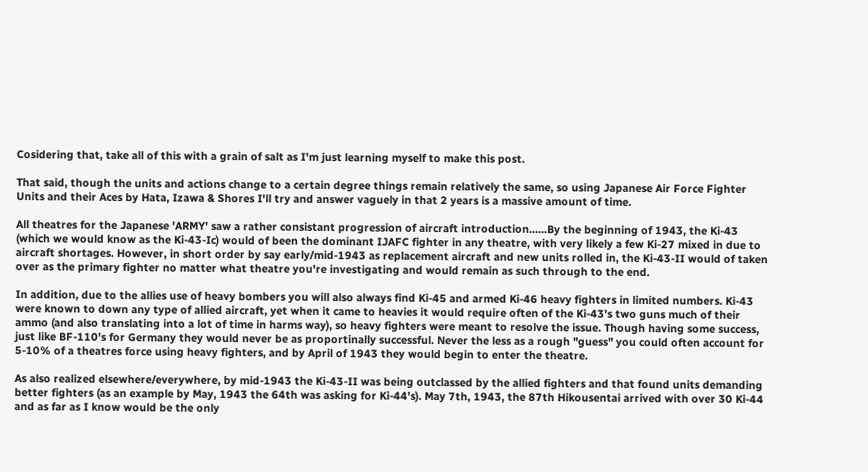Cosidering that, take all of this with a grain of salt as I'm just learning myself to make this post.

That said, though the units and actions change to a certain degree things remain relatively the same, so using Japanese Air Force Fighter Units and their Aces by Hata, Izawa & Shores I'll try and answer vaguely in that 2 years is a massive amount of time.

All theatres for the Japanese 'ARMY' saw a rather consistant progression of aircraft introduction......By the beginning of 1943, the Ki-43 (which we would know as the Ki-43-Ic) would of been the dominant IJAFC fighter in any theatre, with very likely a few Ki-27 mixed in due to aircraft shortages. However, in short order by say early/mid-1943 as replacement aircraft and new units rolled in, the Ki-43-II would of taken over as the primary fighter no matter what theatre you're investigating and would remain as such through to the end.

In addition, due to the allies use of heavy bombers you will also always find Ki-45 and armed Ki-46 heavy fighters in limited numbers. Ki-43 were known to down any type of allied aircraft, yet when it came to heavies it would require often of the Ki-43's two guns much of their ammo (and also translating into a lot of time in harms way), so heavy fighters were meant to resolve the issue. Though having some success, just like BF-110's for Germany they would never be as proportinally successful. Never the less as a rough "guess" you could often account for 5-10% of a theatres force using heavy fighters, and by April of 1943 they would begin to enter the theatre.

As also realized elsewhere/everywhere, by mid-1943 the Ki-43-II was being outclassed by the allied fighters and that found units demanding better fighters (as an example by May, 1943 the 64th was asking for Ki-44's). May 7th, 1943, the 87th Hikousentai arrived with over 30 Ki-44 and as far as I know would be the only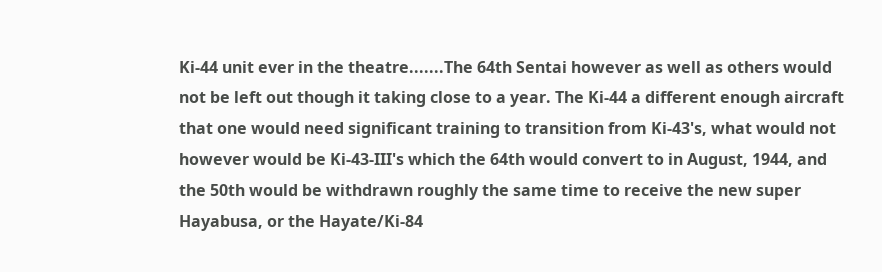Ki-44 unit ever in the theatre.......The 64th Sentai however as well as others would not be left out though it taking close to a year. The Ki-44 a different enough aircraft that one would need significant training to transition from Ki-43's, what would not however would be Ki-43-III's which the 64th would convert to in August, 1944, and the 50th would be withdrawn roughly the same time to receive the new super Hayabusa, or the Hayate/Ki-84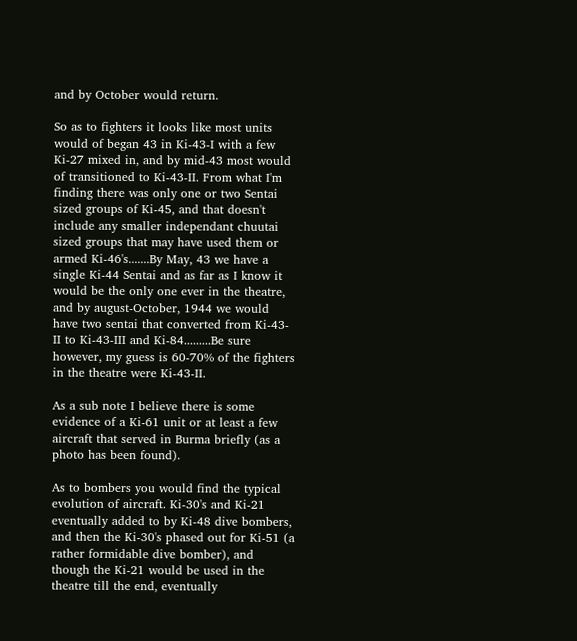and by October would return.

So as to fighters it looks like most units would of began 43 in Ki-43-I with a few Ki-27 mixed in, and by mid-43 most would of transitioned to Ki-43-II. From what I'm finding there was only one or two Sentai sized groups of Ki-45, and that doesn't include any smaller independant chuutai sized groups that may have used them or armed Ki-46's.......By May, 43 we have a single Ki-44 Sentai and as far as I know it would be the only one ever in the theatre, and by august-October, 1944 we would have two sentai that converted from Ki-43-II to Ki-43-III and Ki-84.........Be sure however, my guess is 60-70% of the fighters in the theatre were Ki-43-II.

As a sub note I believe there is some evidence of a Ki-61 unit or at least a few aircraft that served in Burma briefly (as a photo has been found).

As to bombers you would find the typical evolution of aircraft. Ki-30's and Ki-21 eventually added to by Ki-48 dive bombers, and then the Ki-30's phased out for Ki-51 (a rather formidable dive bomber), and though the Ki-21 would be used in the theatre till the end, eventually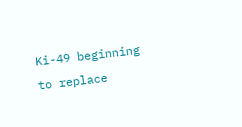Ki-49 beginning to replace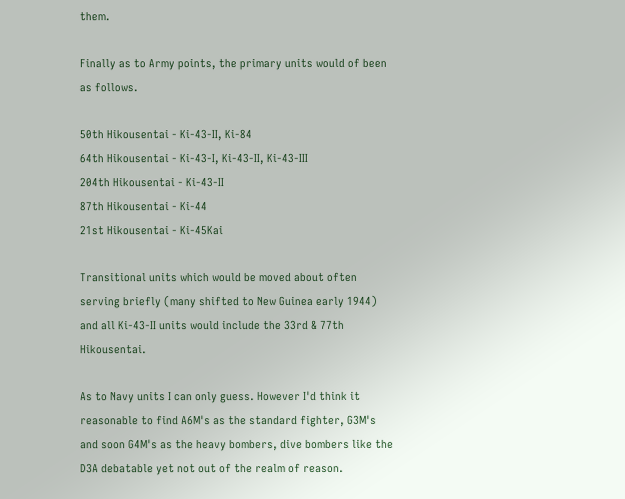them.

Finally as to Army points, the primary units would of been as follows.

50th Hikousentai - Ki-43-II, Ki-84
64th Hikousentai - Ki-43-I, Ki-43-II, Ki-43-III
204th Hikousentai - Ki-43-II
87th Hikousentai - Ki-44
21st Hikousentai - Ki-45Kai

Transitional units which would be moved about often serving briefly (many shifted to New Guinea early 1944) and all Ki-43-II units would include the 33rd & 77th Hikousentai.

As to Navy units I can only guess. However I'd think it reasonable to find A6M's as the standard fighter, G3M's and soon G4M's as the heavy bombers, dive bombers like the D3A debatable yet not out of the realm of reason.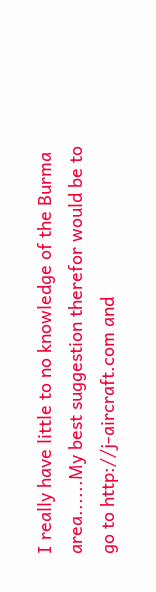I really have little to no knowledge of the Burma area......My best suggestion therefor would be to go to http://j-aircraft.com and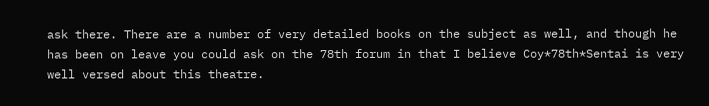ask there. There are a number of very detailed books on the subject as well, and though he has been on leave you could ask on the 78th forum in that I believe Coy*78th*Sentai is very well versed about this theatre.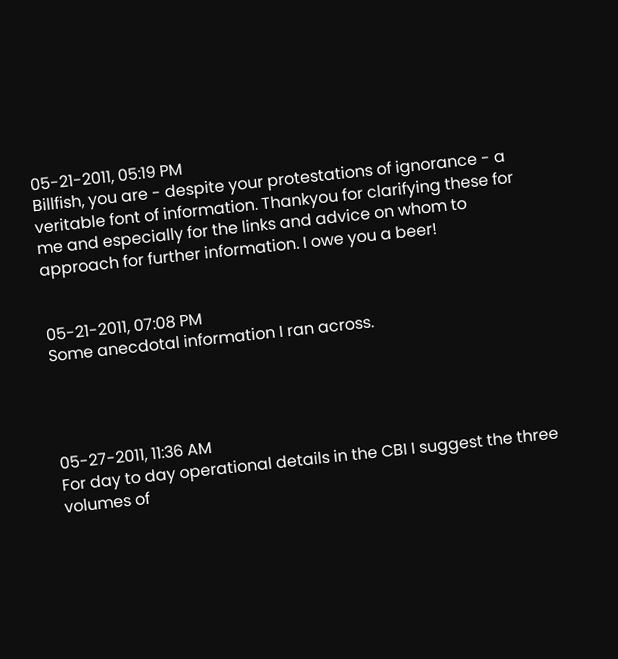05-21-2011, 05:19 PM
Billfish, you are - despite your protestations of ignorance - a veritable font of information. Thankyou for clarifying these for me and especially for the links and advice on whom to approach for further information. I owe you a beer!


05-21-2011, 07:08 PM
Some anecdotal information I ran across.




05-27-2011, 11:36 AM
For day to day operational details in the CBI I suggest the three volumes of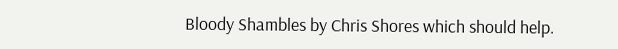Bloody Shambles by Chris Shores which should help.